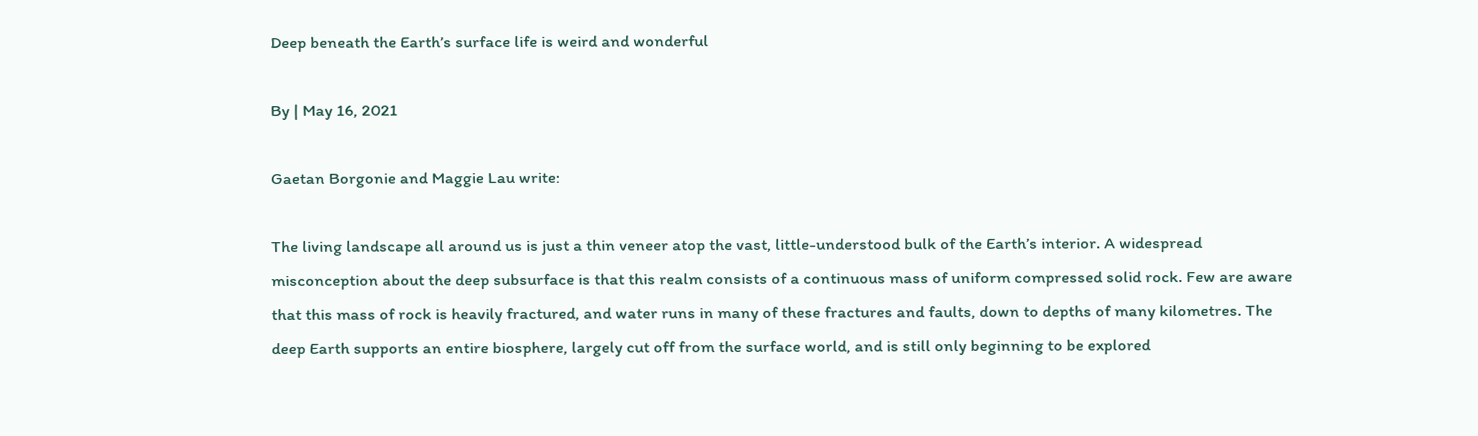Deep beneath the Earth’s surface life is weird and wonderful

By | May 16, 2021

Gaetan Borgonie and Maggie Lau write:

The living landscape all around us is just a thin veneer atop the vast, little-understood bulk of the Earth’s interior. A widespread misconception about the deep subsurface is that this realm consists of a continuous mass of uniform compressed solid rock. Few are aware that this mass of rock is heavily fractured, and water runs in many of these fractures and faults, down to depths of many kilometres. The deep Earth supports an entire biosphere, largely cut off from the surface world, and is still only beginning to be explored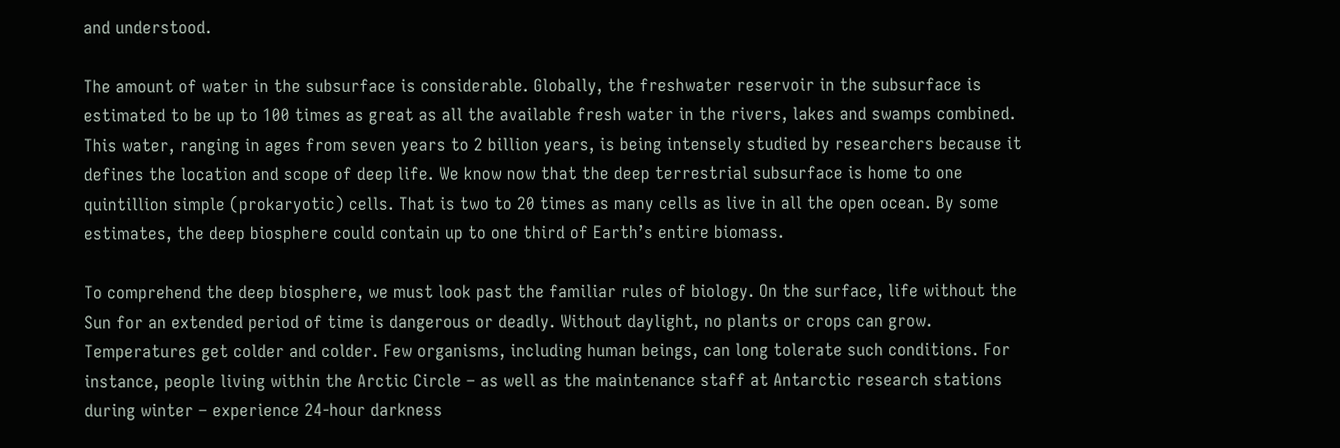and understood.

The amount of water in the subsurface is considerable. Globally, the freshwater reservoir in the subsurface is estimated to be up to 100 times as great as all the available fresh water in the rivers, lakes and swamps combined. This water, ranging in ages from seven years to 2 billion years, is being intensely studied by researchers because it defines the location and scope of deep life. We know now that the deep terrestrial subsurface is home to one quintillion simple (prokaryotic) cells. That is two to 20 times as many cells as live in all the open ocean. By some estimates, the deep biosphere could contain up to one third of Earth’s entire biomass.

To comprehend the deep biosphere, we must look past the familiar rules of biology. On the surface, life without the Sun for an extended period of time is dangerous or deadly. Without daylight, no plants or crops can grow. Temperatures get colder and colder. Few organisms, including human beings, can long tolerate such conditions. For instance, people living within the Arctic Circle – as well as the maintenance staff at Antarctic research stations during winter – experience 24-hour darkness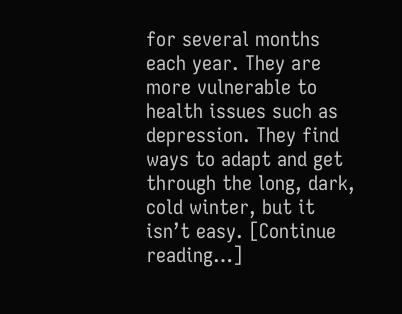for several months each year. They are more vulnerable to health issues such as depression. They find ways to adapt and get through the long, dark, cold winter, but it isn’t easy. [Continue reading…]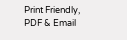Print Friendly, PDF & Email